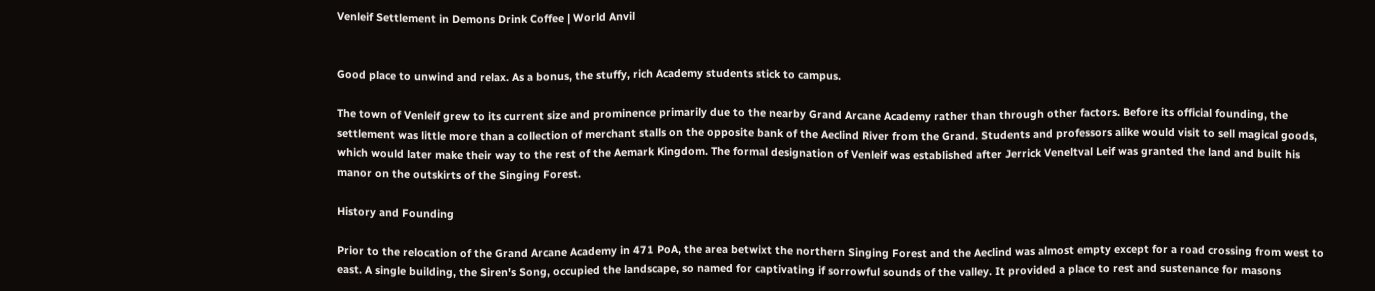Venleif Settlement in Demons Drink Coffee | World Anvil


Good place to unwind and relax. As a bonus, the stuffy, rich Academy students stick to campus.

The town of Venleif grew to its current size and prominence primarily due to the nearby Grand Arcane Academy rather than through other factors. Before its official founding, the settlement was little more than a collection of merchant stalls on the opposite bank of the Aeclind River from the Grand. Students and professors alike would visit to sell magical goods, which would later make their way to the rest of the Aemark Kingdom. The formal designation of Venleif was established after Jerrick Veneltval Leif was granted the land and built his manor on the outskirts of the Singing Forest.

History and Founding

Prior to the relocation of the Grand Arcane Academy in 471 PoA, the area betwixt the northern Singing Forest and the Aeclind was almost empty except for a road crossing from west to east. A single building, the Siren's Song, occupied the landscape, so named for captivating if sorrowful sounds of the valley. It provided a place to rest and sustenance for masons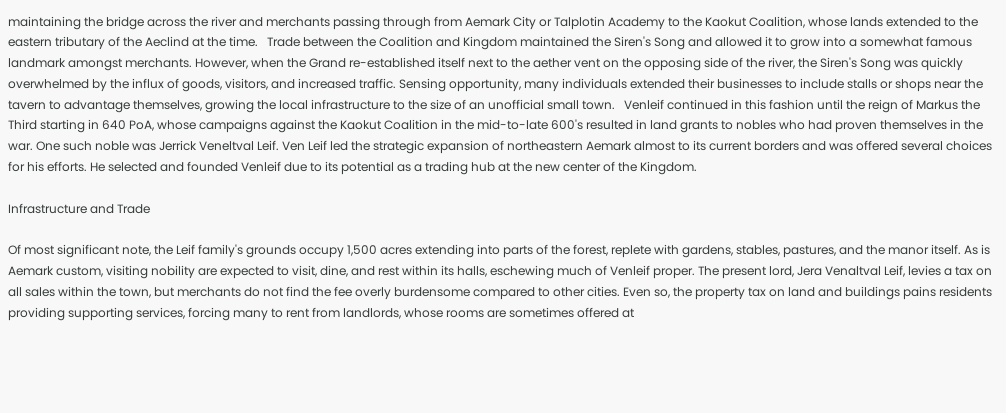maintaining the bridge across the river and merchants passing through from Aemark City or Talplotin Academy to the Kaokut Coalition, whose lands extended to the eastern tributary of the Aeclind at the time.   Trade between the Coalition and Kingdom maintained the Siren's Song and allowed it to grow into a somewhat famous landmark amongst merchants. However, when the Grand re-established itself next to the aether vent on the opposing side of the river, the Siren's Song was quickly overwhelmed by the influx of goods, visitors, and increased traffic. Sensing opportunity, many individuals extended their businesses to include stalls or shops near the tavern to advantage themselves, growing the local infrastructure to the size of an unofficial small town.   Venleif continued in this fashion until the reign of Markus the Third starting in 640 PoA, whose campaigns against the Kaokut Coalition in the mid-to-late 600's resulted in land grants to nobles who had proven themselves in the war. One such noble was Jerrick Veneltval Leif. Ven Leif led the strategic expansion of northeastern Aemark almost to its current borders and was offered several choices for his efforts. He selected and founded Venleif due to its potential as a trading hub at the new center of the Kingdom.

Infrastructure and Trade

Of most significant note, the Leif family's grounds occupy 1,500 acres extending into parts of the forest, replete with gardens, stables, pastures, and the manor itself. As is Aemark custom, visiting nobility are expected to visit, dine, and rest within its halls, eschewing much of Venleif proper. The present lord, Jera Venaltval Leif, levies a tax on all sales within the town, but merchants do not find the fee overly burdensome compared to other cities. Even so, the property tax on land and buildings pains residents providing supporting services, forcing many to rent from landlords, whose rooms are sometimes offered at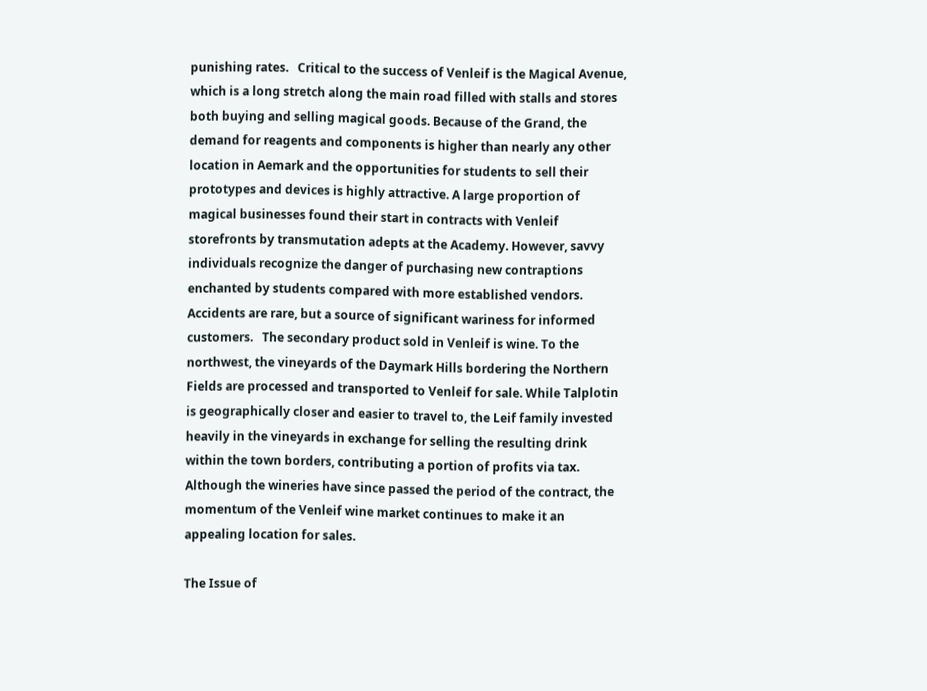punishing rates.   Critical to the success of Venleif is the Magical Avenue, which is a long stretch along the main road filled with stalls and stores both buying and selling magical goods. Because of the Grand, the demand for reagents and components is higher than nearly any other location in Aemark and the opportunities for students to sell their prototypes and devices is highly attractive. A large proportion of magical businesses found their start in contracts with Venleif storefronts by transmutation adepts at the Academy. However, savvy individuals recognize the danger of purchasing new contraptions enchanted by students compared with more established vendors. Accidents are rare, but a source of significant wariness for informed customers.   The secondary product sold in Venleif is wine. To the northwest, the vineyards of the Daymark Hills bordering the Northern Fields are processed and transported to Venleif for sale. While Talplotin is geographically closer and easier to travel to, the Leif family invested heavily in the vineyards in exchange for selling the resulting drink within the town borders, contributing a portion of profits via tax. Although the wineries have since passed the period of the contract, the momentum of the Venleif wine market continues to make it an appealing location for sales.

The Issue of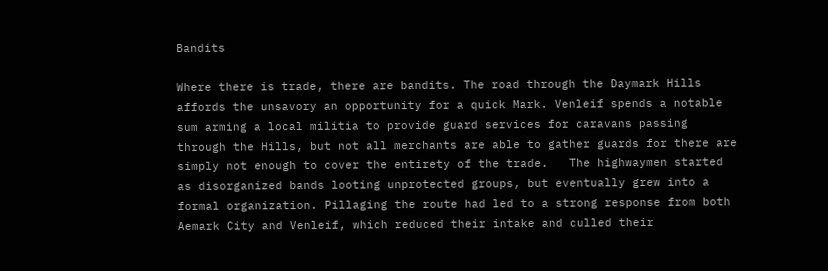Bandits

Where there is trade, there are bandits. The road through the Daymark Hills affords the unsavory an opportunity for a quick Mark. Venleif spends a notable sum arming a local militia to provide guard services for caravans passing through the Hills, but not all merchants are able to gather guards for there are simply not enough to cover the entirety of the trade.   The highwaymen started as disorganized bands looting unprotected groups, but eventually grew into a formal organization. Pillaging the route had led to a strong response from both Aemark City and Venleif, which reduced their intake and culled their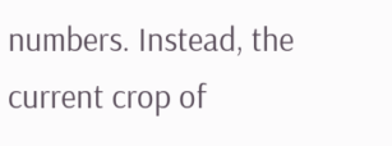numbers. Instead, the current crop of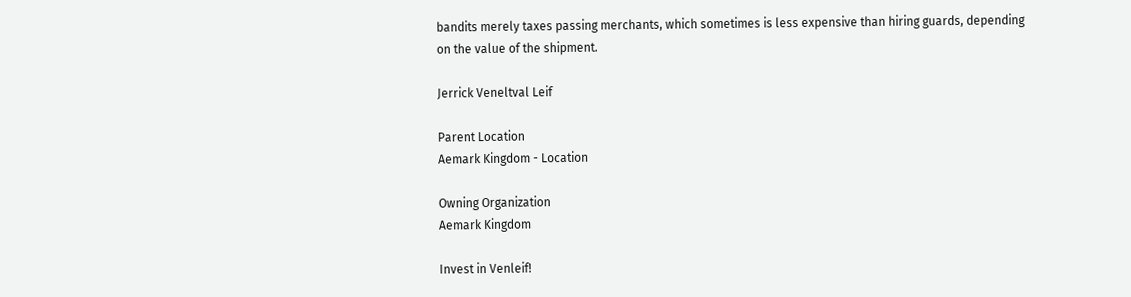bandits merely taxes passing merchants, which sometimes is less expensive than hiring guards, depending on the value of the shipment.

Jerrick Veneltval Leif

Parent Location
Aemark Kingdom - Location

Owning Organization
Aemark Kingdom

Invest in Venleif!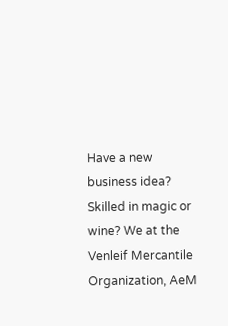Have a new business idea? Skilled in magic or wine? We at the Venleif Mercantile Organization, AeM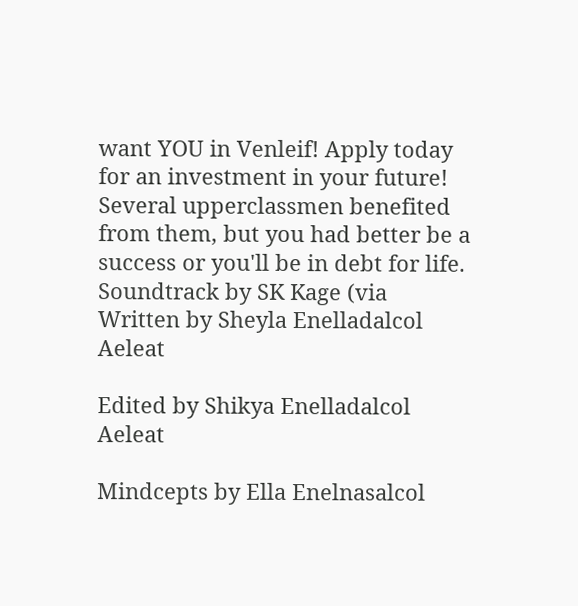want YOU in Venleif! Apply today for an investment in your future!   Several upperclassmen benefited from them, but you had better be a success or you'll be in debt for life.
Soundtrack by SK Kage (via
Written by Sheyla Enelladalcol Aeleat

Edited by Shikya Enelladalcol Aeleat

Mindcepts by Ella Enelnasalcol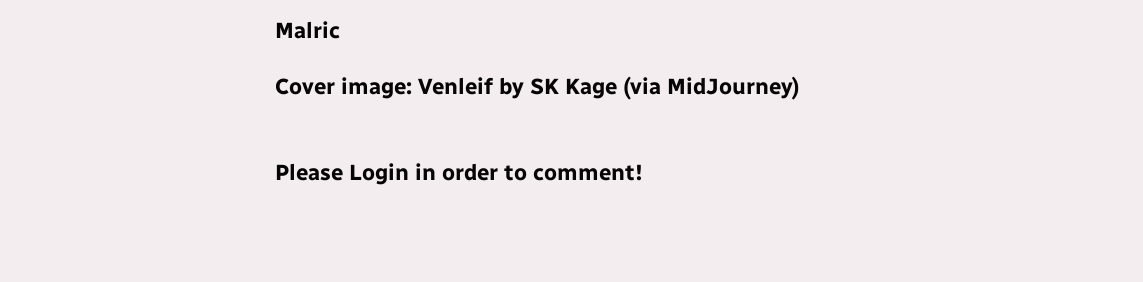Malric

Cover image: Venleif by SK Kage (via MidJourney)


Please Login in order to comment!